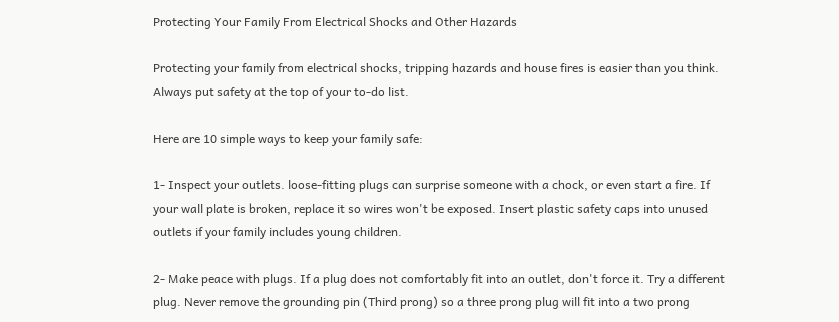Protecting Your Family From Electrical Shocks and Other Hazards

Protecting your family from electrical shocks, tripping hazards and house fires is easier than you think. Always put safety at the top of your to-do list.

Here are 10 simple ways to keep your family safe:

1- Inspect your outlets. loose-fitting plugs can surprise someone with a chock, or even start a fire. If your wall plate is broken, replace it so wires won't be exposed. Insert plastic safety caps into unused outlets if your family includes young children.

2- Make peace with plugs. If a plug does not comfortably fit into an outlet, don't force it. Try a different plug. Never remove the grounding pin (Third prong) so a three prong plug will fit into a two prong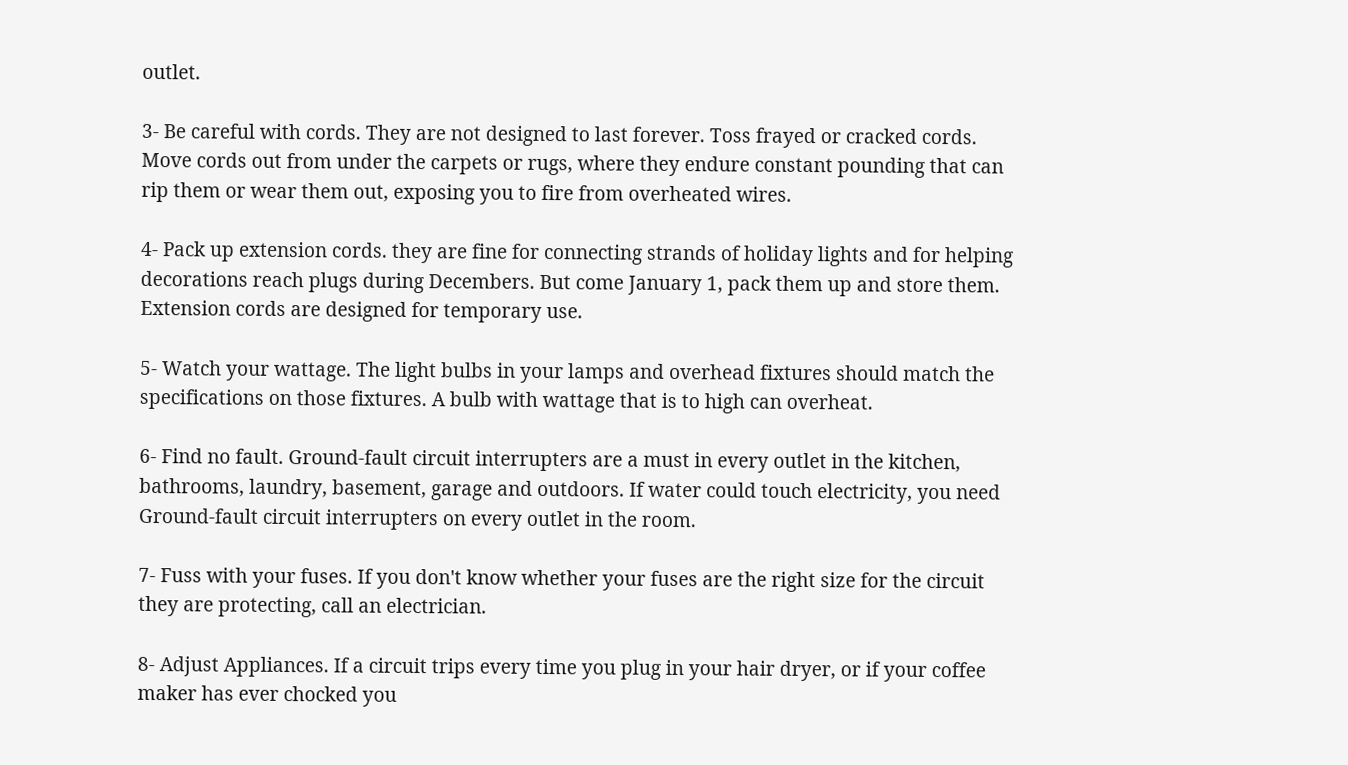outlet.

3- Be careful with cords. They are not designed to last forever. Toss frayed or cracked cords. Move cords out from under the carpets or rugs, where they endure constant pounding that can rip them or wear them out, exposing you to fire from overheated wires.

4- Pack up extension cords. they are fine for connecting strands of holiday lights and for helping decorations reach plugs during Decembers. But come January 1, pack them up and store them. Extension cords are designed for temporary use.

5- Watch your wattage. The light bulbs in your lamps and overhead fixtures should match the specifications on those fixtures. A bulb with wattage that is to high can overheat.

6- Find no fault. Ground-fault circuit interrupters are a must in every outlet in the kitchen, bathrooms, laundry, basement, garage and outdoors. If water could touch electricity, you need Ground-fault circuit interrupters on every outlet in the room.

7- Fuss with your fuses. If you don't know whether your fuses are the right size for the circuit they are protecting, call an electrician.

8- Adjust Appliances. If a circuit trips every time you plug in your hair dryer, or if your coffee maker has ever chocked you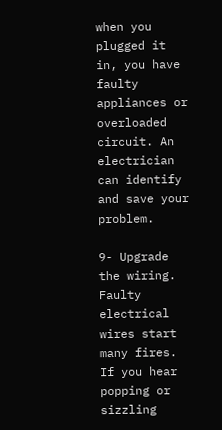when you plugged it in, you have faulty appliances or overloaded circuit. An electrician can identify and save your problem.

9- Upgrade the wiring. Faulty electrical wires start many fires. If you hear popping or sizzling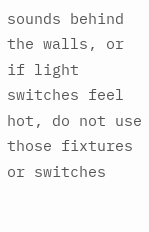sounds behind the walls, or if light switches feel hot, do not use those fixtures or switches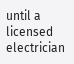until a licensed electrician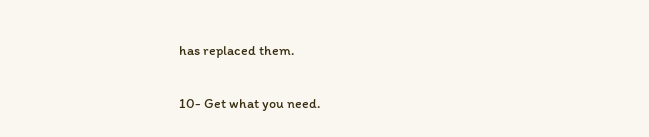has replaced them.

10- Get what you need.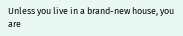Unless you live in a brand-new house, you are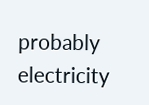probably electricity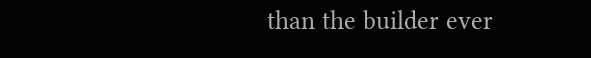than the builder ever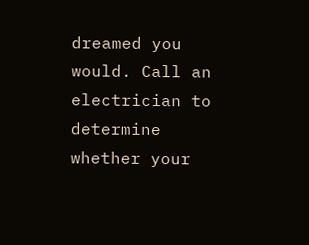dreamed you would. Call an electrician to determine whether your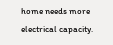home needs more electrical capacity.